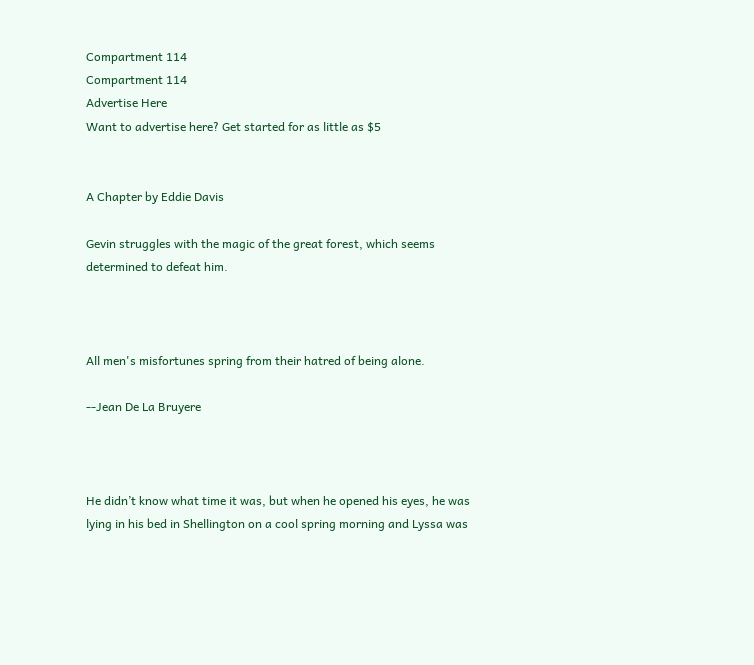Compartment 114
Compartment 114
Advertise Here
Want to advertise here? Get started for as little as $5


A Chapter by Eddie Davis

Gevin struggles with the magic of the great forest, which seems determined to defeat him.



All men's misfortunes spring from their hatred of being alone.

--Jean De La Bruyere



He didn’t know what time it was, but when he opened his eyes, he was lying in his bed in Shellington on a cool spring morning and Lyssa was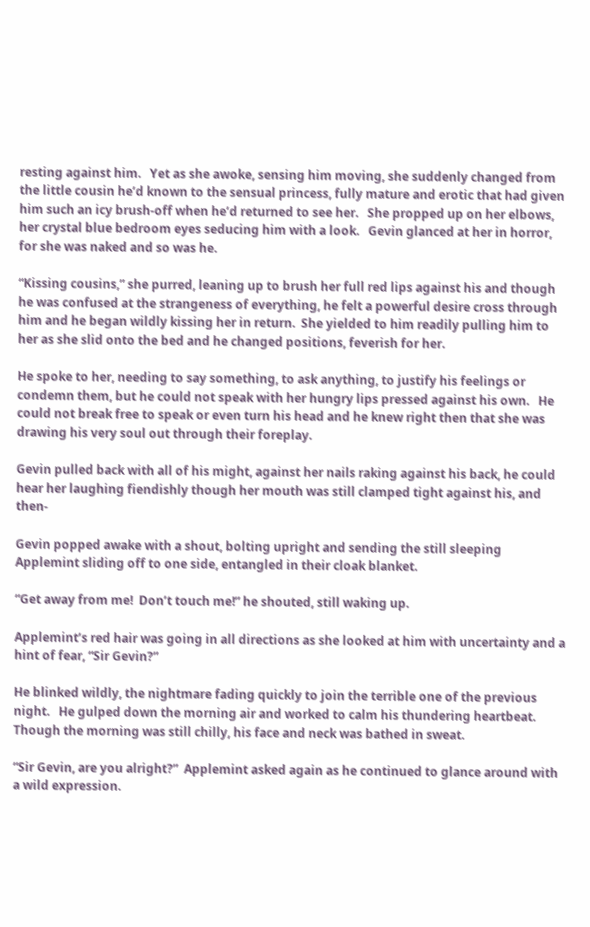resting against him.   Yet as she awoke, sensing him moving, she suddenly changed from the little cousin he’d known to the sensual princess, fully mature and erotic that had given him such an icy brush-off when he’d returned to see her.   She propped up on her elbows, her crystal blue bedroom eyes seducing him with a look.   Gevin glanced at her in horror, for she was naked and so was he.

“Kissing cousins,” she purred, leaning up to brush her full red lips against his and though he was confused at the strangeness of everything, he felt a powerful desire cross through him and he began wildly kissing her in return.  She yielded to him readily pulling him to her as she slid onto the bed and he changed positions, feverish for her.

He spoke to her, needing to say something, to ask anything, to justify his feelings or condemn them, but he could not speak with her hungry lips pressed against his own.   He could not break free to speak or even turn his head and he knew right then that she was drawing his very soul out through their foreplay.

Gevin pulled back with all of his might, against her nails raking against his back, he could hear her laughing fiendishly though her mouth was still clamped tight against his, and then-

Gevin popped awake with a shout, bolting upright and sending the still sleeping Applemint sliding off to one side, entangled in their cloak blanket.

“Get away from me!  Don’t touch me!” he shouted, still waking up.

Applemint’s red hair was going in all directions as she looked at him with uncertainty and a hint of fear, “Sir Gevin?”

He blinked wildly, the nightmare fading quickly to join the terrible one of the previous night.   He gulped down the morning air and worked to calm his thundering heartbeat.   Though the morning was still chilly, his face and neck was bathed in sweat.

“Sir Gevin, are you alright?”  Applemint asked again as he continued to glance around with a wild expression.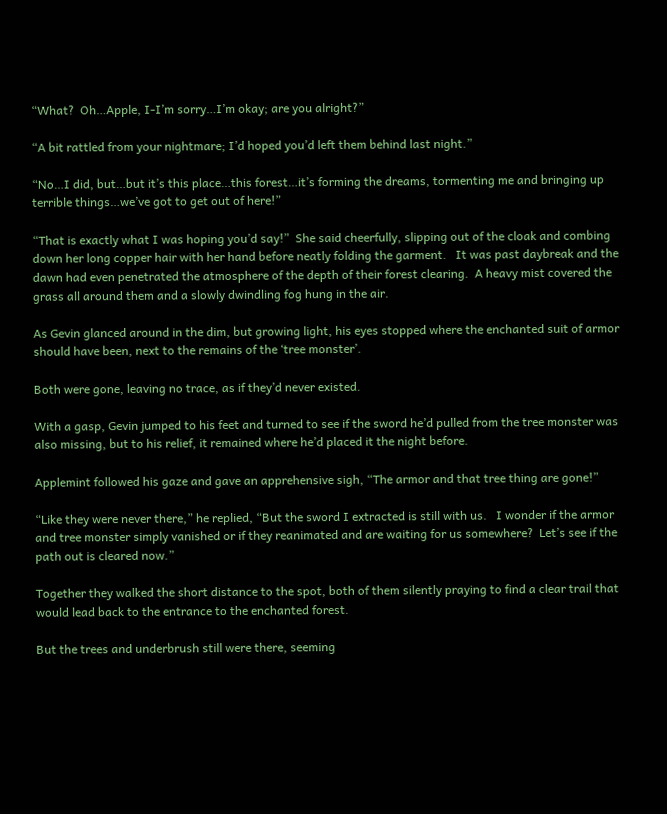“What?  Oh…Apple, I-I’m sorry…I’m okay; are you alright?”

“A bit rattled from your nightmare; I’d hoped you’d left them behind last night.”

“No…I did, but…but it’s this place…this forest…it’s forming the dreams, tormenting me and bringing up terrible things…we’ve got to get out of here!”

“That is exactly what I was hoping you’d say!”  She said cheerfully, slipping out of the cloak and combing down her long copper hair with her hand before neatly folding the garment.   It was past daybreak and the dawn had even penetrated the atmosphere of the depth of their forest clearing.  A heavy mist covered the grass all around them and a slowly dwindling fog hung in the air.

As Gevin glanced around in the dim, but growing light, his eyes stopped where the enchanted suit of armor should have been, next to the remains of the ‘tree monster’.

Both were gone, leaving no trace, as if they’d never existed.

With a gasp, Gevin jumped to his feet and turned to see if the sword he’d pulled from the tree monster was also missing, but to his relief, it remained where he’d placed it the night before.

Applemint followed his gaze and gave an apprehensive sigh, “The armor and that tree thing are gone!”

“Like they were never there,” he replied, “But the sword I extracted is still with us.   I wonder if the armor and tree monster simply vanished or if they reanimated and are waiting for us somewhere?  Let’s see if the path out is cleared now.”

Together they walked the short distance to the spot, both of them silently praying to find a clear trail that would lead back to the entrance to the enchanted forest.

But the trees and underbrush still were there, seeming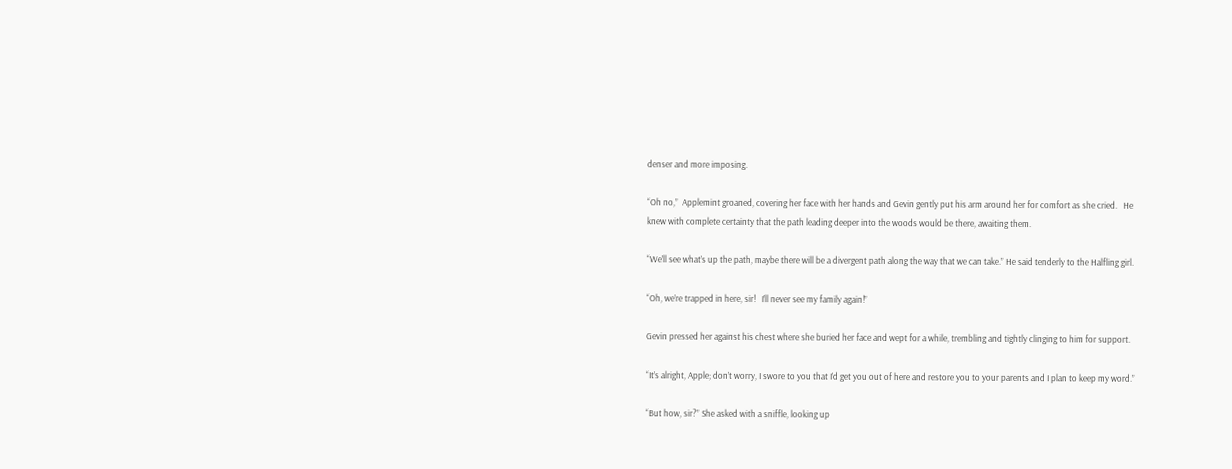denser and more imposing.

“Oh no,”  Applemint groaned, covering her face with her hands and Gevin gently put his arm around her for comfort as she cried.   He knew with complete certainty that the path leading deeper into the woods would be there, awaiting them.

“We’ll see what’s up the path, maybe there will be a divergent path along the way that we can take.” He said tenderly to the Halfling girl.

“Oh, we’re trapped in here, sir!   I’ll never see my family again!”

Gevin pressed her against his chest where she buried her face and wept for a while, trembling and tightly clinging to him for support.

“It’s alright, Apple; don’t worry, I swore to you that I’d get you out of here and restore you to your parents and I plan to keep my word.”

“But how, sir?” She asked with a sniffle, looking up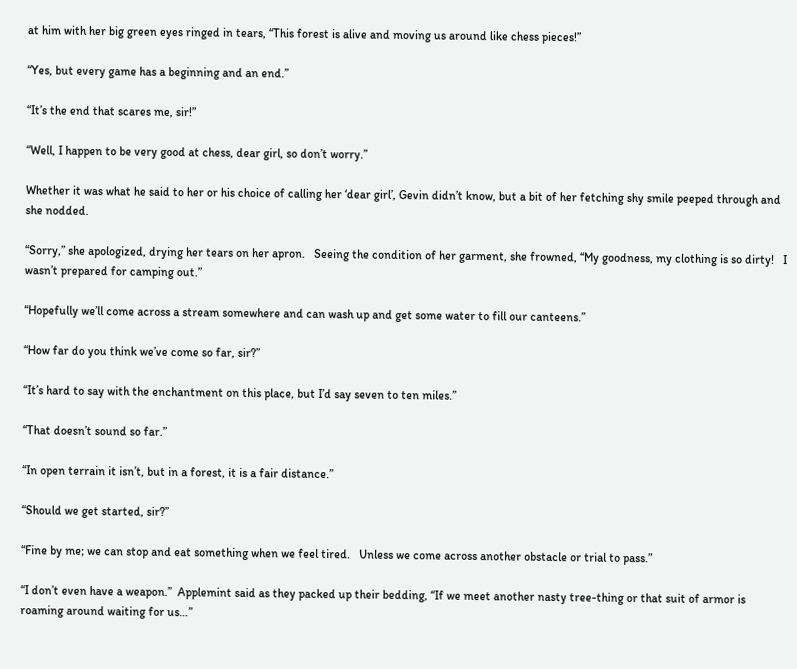at him with her big green eyes ringed in tears, “This forest is alive and moving us around like chess pieces!”

“Yes, but every game has a beginning and an end.”

“It’s the end that scares me, sir!”

“Well, I happen to be very good at chess, dear girl, so don’t worry.”

Whether it was what he said to her or his choice of calling her ‘dear girl’, Gevin didn’t know, but a bit of her fetching shy smile peeped through and she nodded.

“Sorry,” she apologized, drying her tears on her apron.   Seeing the condition of her garment, she frowned, “My goodness, my clothing is so dirty!   I wasn’t prepared for camping out.”

“Hopefully we’ll come across a stream somewhere and can wash up and get some water to fill our canteens.”

“How far do you think we’ve come so far, sir?”

“It’s hard to say with the enchantment on this place, but I’d say seven to ten miles.”

“That doesn’t sound so far.”

“In open terrain it isn’t, but in a forest, it is a fair distance.”

“Should we get started, sir?”

“Fine by me; we can stop and eat something when we feel tired.   Unless we come across another obstacle or trial to pass.”

“I don’t even have a weapon.”  Applemint said as they packed up their bedding, “If we meet another nasty tree-thing or that suit of armor is roaming around waiting for us…”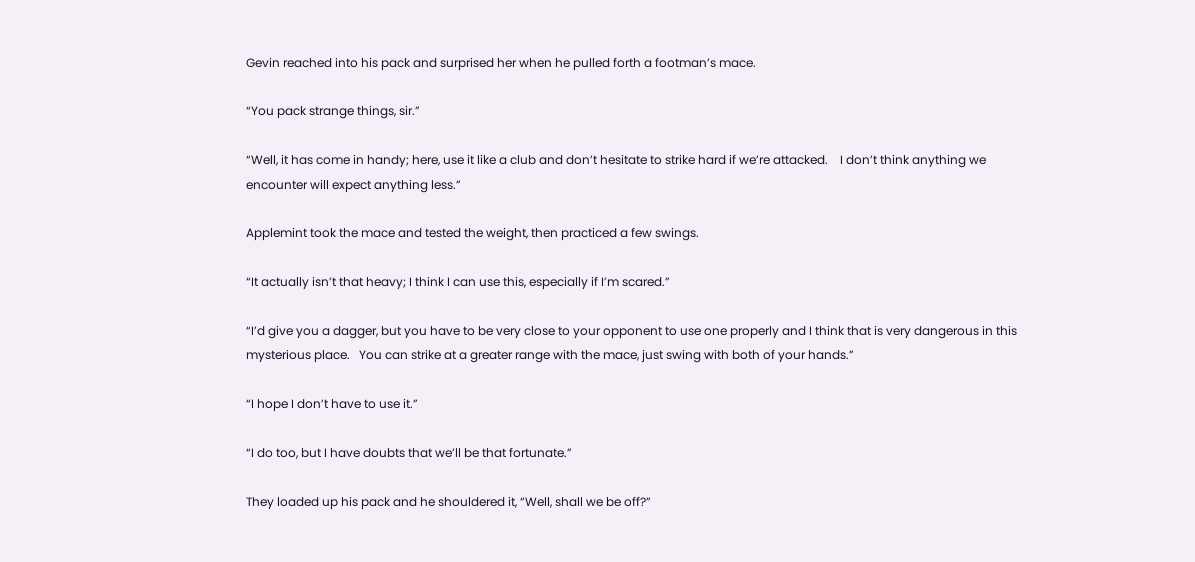Gevin reached into his pack and surprised her when he pulled forth a footman’s mace.

“You pack strange things, sir.”

“Well, it has come in handy; here, use it like a club and don’t hesitate to strike hard if we’re attacked.    I don’t think anything we encounter will expect anything less.”

Applemint took the mace and tested the weight, then practiced a few swings.

“It actually isn’t that heavy; I think I can use this, especially if I’m scared.”

“I’d give you a dagger, but you have to be very close to your opponent to use one properly and I think that is very dangerous in this mysterious place.   You can strike at a greater range with the mace, just swing with both of your hands.”

“I hope I don’t have to use it.”

“I do too, but I have doubts that we’ll be that fortunate.”

They loaded up his pack and he shouldered it, “Well, shall we be off?”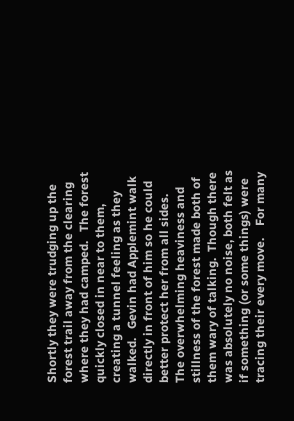Shortly they were trudging up the forest trail away from the clearing where they had camped.   The forest quickly closed in near to them, creating a tunnel feeling as they walked.   Gevin had Applemint walk directly in front of him so he could better protect her from all sides.    The overwhelming heaviness and stillness of the forest made both of them wary of talking.  Though there was absolutely no noise, both felt as if something (or some things) were tracing their every move.    For many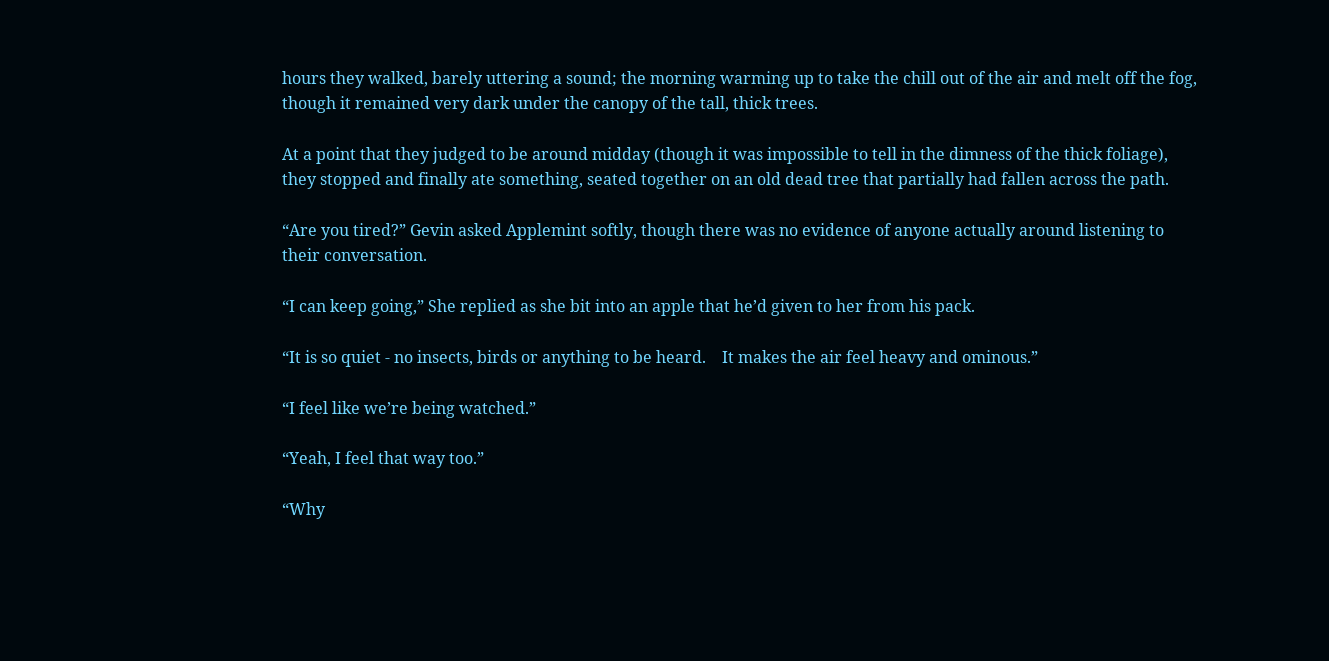hours they walked, barely uttering a sound; the morning warming up to take the chill out of the air and melt off the fog, though it remained very dark under the canopy of the tall, thick trees.

At a point that they judged to be around midday (though it was impossible to tell in the dimness of the thick foliage), they stopped and finally ate something, seated together on an old dead tree that partially had fallen across the path.

“Are you tired?” Gevin asked Applemint softly, though there was no evidence of anyone actually around listening to their conversation.

“I can keep going,” She replied as she bit into an apple that he’d given to her from his pack.

“It is so quiet - no insects, birds or anything to be heard.    It makes the air feel heavy and ominous.”

“I feel like we’re being watched.”

“Yeah, I feel that way too.”

“Why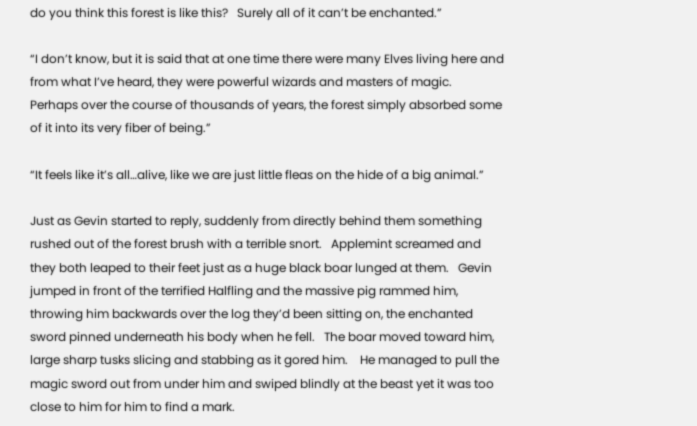do you think this forest is like this?   Surely all of it can’t be enchanted.”

“I don’t know, but it is said that at one time there were many Elves living here and from what I’ve heard, they were powerful wizards and masters of magic.    Perhaps over the course of thousands of years, the forest simply absorbed some of it into its very fiber of being.”

“It feels like it’s all…alive, like we are just little fleas on the hide of a big animal.”

Just as Gevin started to reply, suddenly from directly behind them something rushed out of the forest brush with a terrible snort.   Applemint screamed and they both leaped to their feet just as a huge black boar lunged at them.   Gevin jumped in front of the terrified Halfling and the massive pig rammed him, throwing him backwards over the log they’d been sitting on, the enchanted sword pinned underneath his body when he fell.   The boar moved toward him, large sharp tusks slicing and stabbing as it gored him.    He managed to pull the magic sword out from under him and swiped blindly at the beast yet it was too close to him for him to find a mark.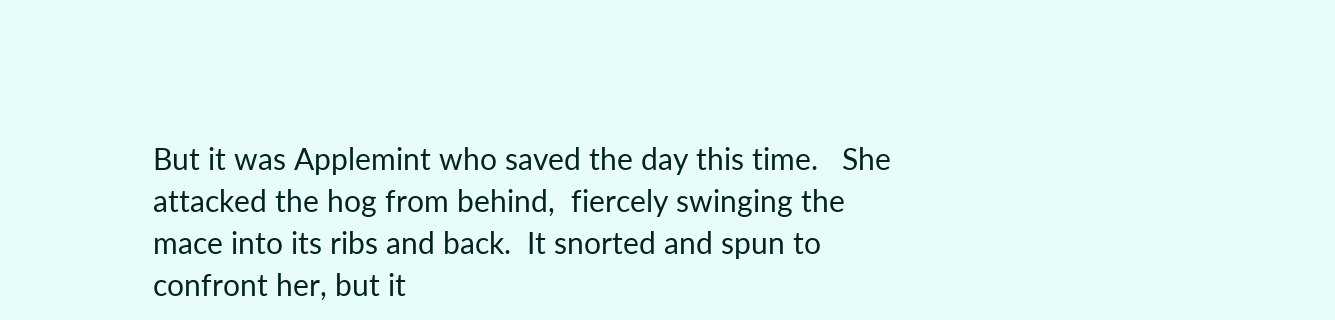But it was Applemint who saved the day this time.   She attacked the hog from behind,  fiercely swinging the mace into its ribs and back.  It snorted and spun to confront her, but it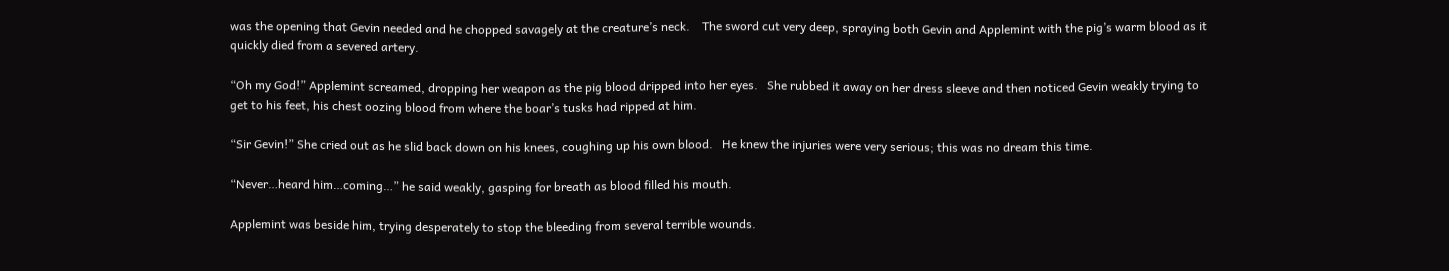was the opening that Gevin needed and he chopped savagely at the creature’s neck.    The sword cut very deep, spraying both Gevin and Applemint with the pig’s warm blood as it quickly died from a severed artery.

“Oh my God!” Applemint screamed, dropping her weapon as the pig blood dripped into her eyes.   She rubbed it away on her dress sleeve and then noticed Gevin weakly trying to get to his feet, his chest oozing blood from where the boar’s tusks had ripped at him.

“Sir Gevin!” She cried out as he slid back down on his knees, coughing up his own blood.   He knew the injuries were very serious; this was no dream this time.

“Never…heard him…coming…” he said weakly, gasping for breath as blood filled his mouth.

Applemint was beside him, trying desperately to stop the bleeding from several terrible wounds.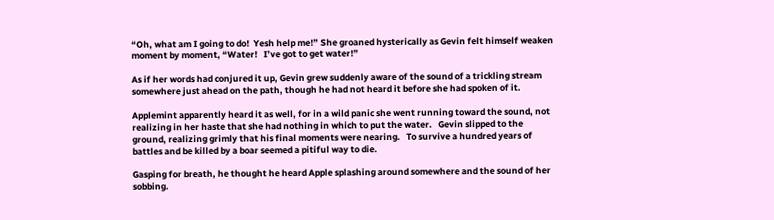“Oh, what am I going to do!  Yesh help me!” She groaned hysterically as Gevin felt himself weaken moment by moment, “Water!   I’ve got to get water!”

As if her words had conjured it up, Gevin grew suddenly aware of the sound of a trickling stream somewhere just ahead on the path, though he had not heard it before she had spoken of it.

Applemint apparently heard it as well, for in a wild panic she went running toward the sound, not realizing in her haste that she had nothing in which to put the water.   Gevin slipped to the ground, realizing grimly that his final moments were nearing.   To survive a hundred years of battles and be killed by a boar seemed a pitiful way to die.

Gasping for breath, he thought he heard Apple splashing around somewhere and the sound of her sobbing.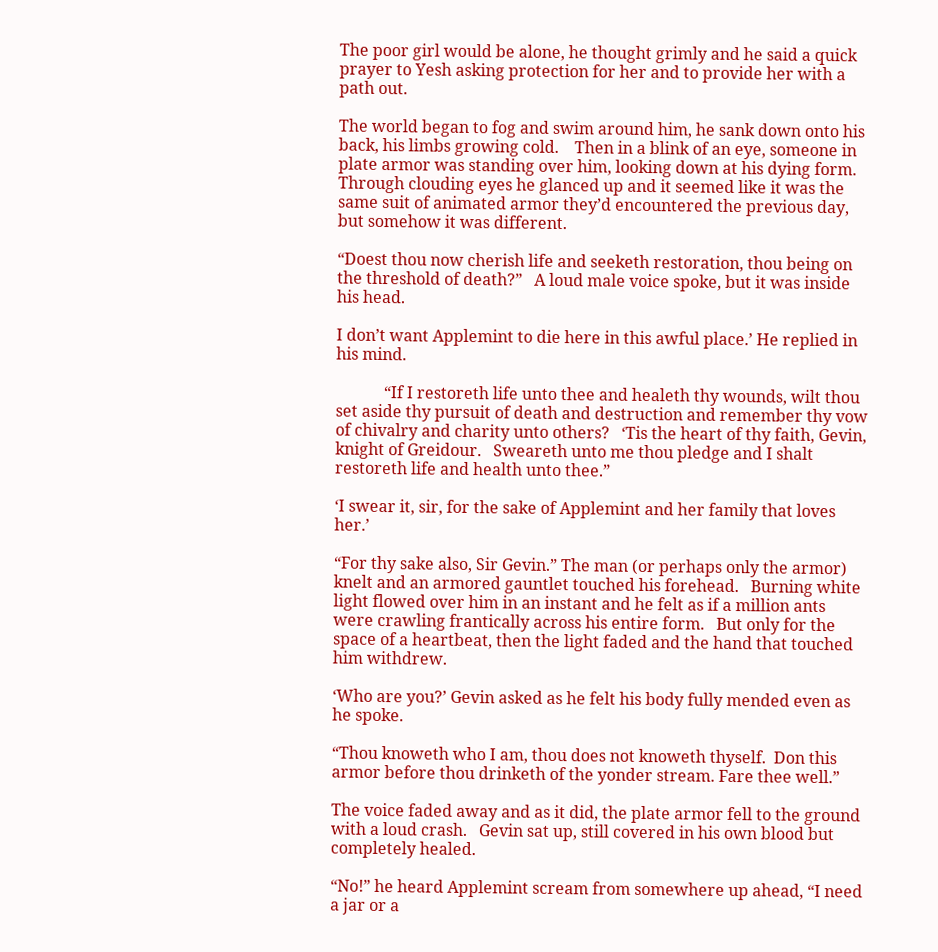The poor girl would be alone, he thought grimly and he said a quick prayer to Yesh asking protection for her and to provide her with a path out.

The world began to fog and swim around him, he sank down onto his back, his limbs growing cold.    Then in a blink of an eye, someone in plate armor was standing over him, looking down at his dying form.    Through clouding eyes he glanced up and it seemed like it was the same suit of animated armor they’d encountered the previous day, but somehow it was different.

“Doest thou now cherish life and seeketh restoration, thou being on the threshold of death?”   A loud male voice spoke, but it was inside his head.

I don’t want Applemint to die here in this awful place.’ He replied in his mind.

            “If I restoreth life unto thee and healeth thy wounds, wilt thou set aside thy pursuit of death and destruction and remember thy vow of chivalry and charity unto others?   ‘Tis the heart of thy faith, Gevin, knight of Greidour.   Sweareth unto me thou pledge and I shalt restoreth life and health unto thee.”

‘I swear it, sir, for the sake of Applemint and her family that loves her.’

“For thy sake also, Sir Gevin.” The man (or perhaps only the armor) knelt and an armored gauntlet touched his forehead.   Burning white light flowed over him in an instant and he felt as if a million ants were crawling frantically across his entire form.   But only for the space of a heartbeat, then the light faded and the hand that touched him withdrew.

‘Who are you?’ Gevin asked as he felt his body fully mended even as he spoke.

“Thou knoweth who I am, thou does not knoweth thyself.  Don this armor before thou drinketh of the yonder stream. Fare thee well.”

The voice faded away and as it did, the plate armor fell to the ground with a loud crash.   Gevin sat up, still covered in his own blood but completely healed.

“No!” he heard Applemint scream from somewhere up ahead, “I need a jar or a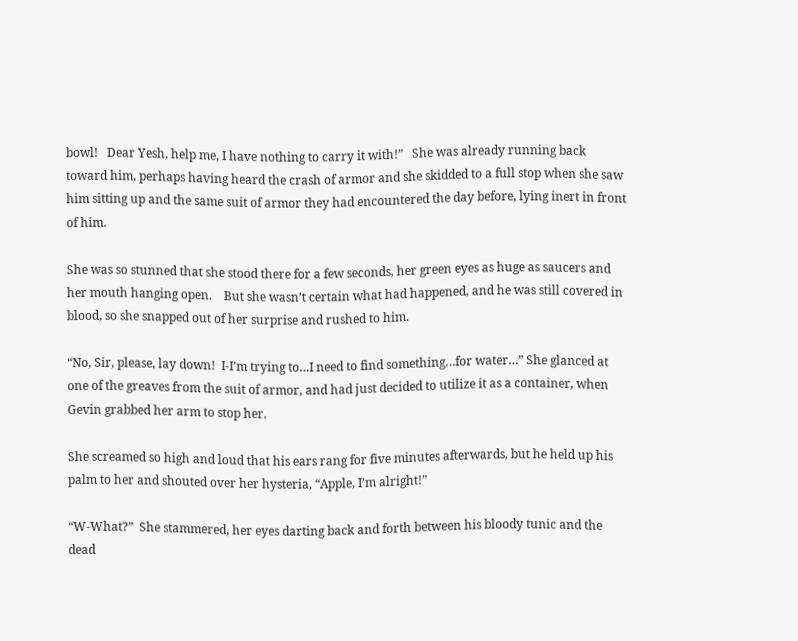bowl!   Dear Yesh, help me, I have nothing to carry it with!”   She was already running back toward him, perhaps having heard the crash of armor and she skidded to a full stop when she saw him sitting up and the same suit of armor they had encountered the day before, lying inert in front of him.

She was so stunned that she stood there for a few seconds, her green eyes as huge as saucers and her mouth hanging open.    But she wasn’t certain what had happened, and he was still covered in blood, so she snapped out of her surprise and rushed to him.

“No, Sir, please, lay down!  I-I’m trying to…I need to find something…for water…” She glanced at one of the greaves from the suit of armor, and had just decided to utilize it as a container, when Gevin grabbed her arm to stop her.

She screamed so high and loud that his ears rang for five minutes afterwards, but he held up his palm to her and shouted over her hysteria, “Apple, I’m alright!”

“W-What?”  She stammered, her eyes darting back and forth between his bloody tunic and the dead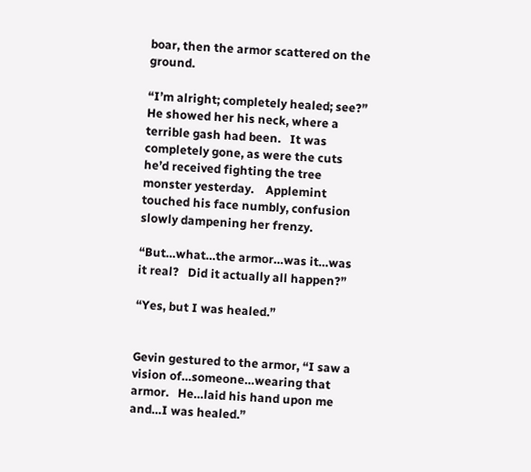boar, then the armor scattered on the ground.

“I’m alright; completely healed; see?” He showed her his neck, where a terrible gash had been.   It was completely gone, as were the cuts he’d received fighting the tree monster yesterday.    Applemint touched his face numbly, confusion slowly dampening her frenzy.

“But…what…the armor…was it…was it real?   Did it actually all happen?”

“Yes, but I was healed.”


Gevin gestured to the armor, “I saw a vision of…someone…wearing that armor.   He…laid his hand upon me and…I was healed.”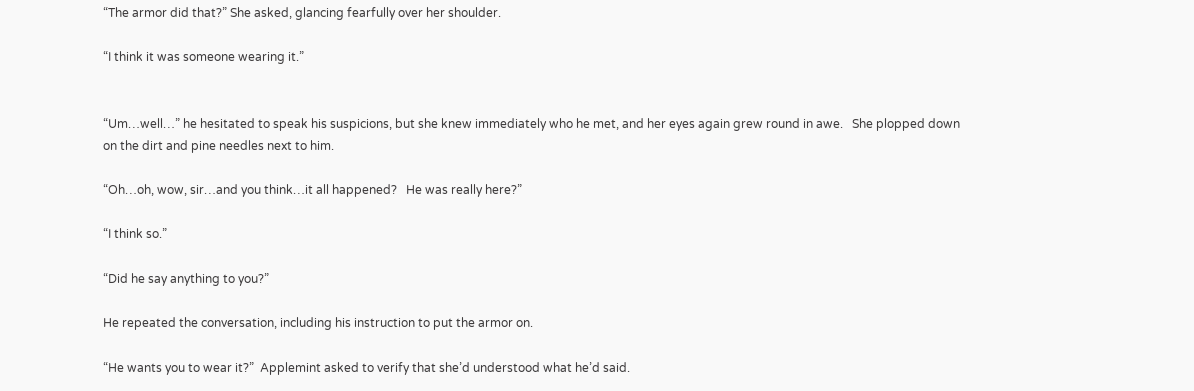“The armor did that?” She asked, glancing fearfully over her shoulder.

“I think it was someone wearing it.”


“Um…well…” he hesitated to speak his suspicions, but she knew immediately who he met, and her eyes again grew round in awe.   She plopped down on the dirt and pine needles next to him.

“Oh…oh, wow, sir…and you think…it all happened?   He was really here?”

“I think so.”

“Did he say anything to you?”

He repeated the conversation, including his instruction to put the armor on.

“He wants you to wear it?”  Applemint asked to verify that she’d understood what he’d said.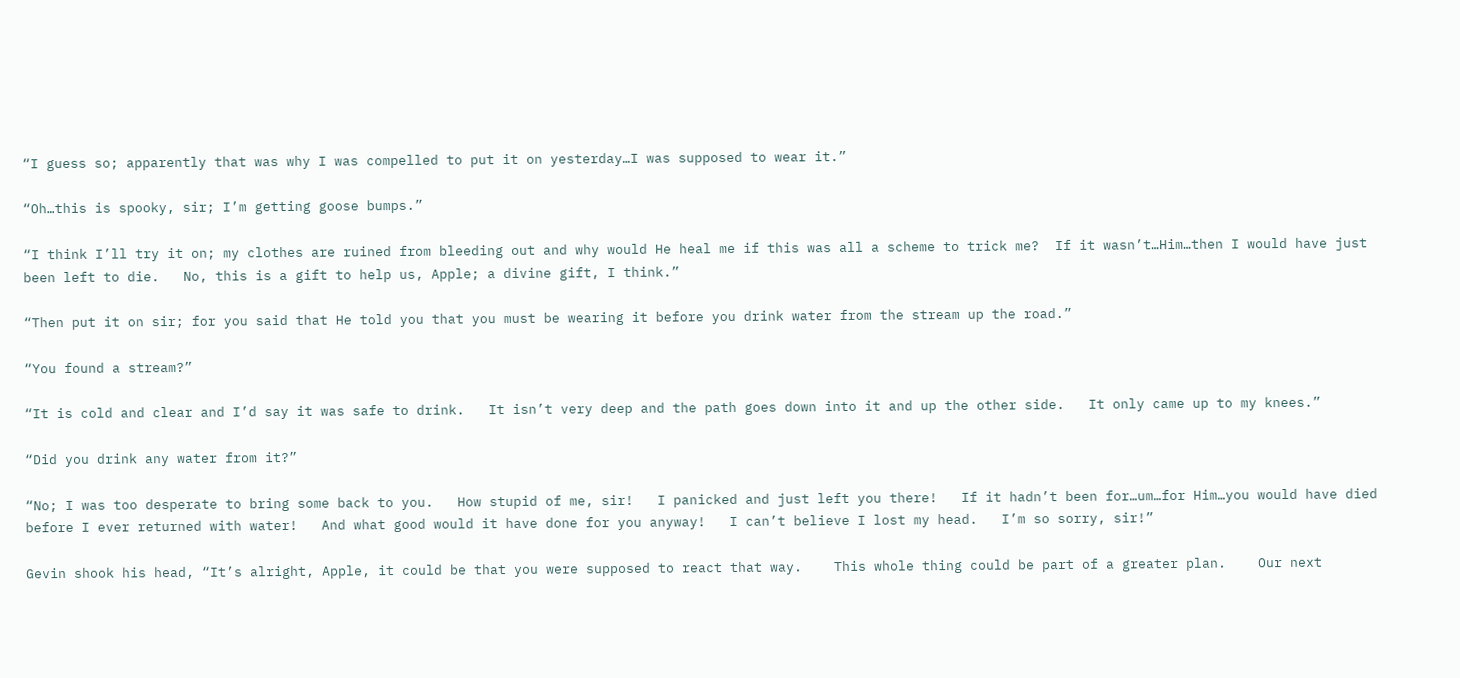“I guess so; apparently that was why I was compelled to put it on yesterday…I was supposed to wear it.”

“Oh…this is spooky, sir; I’m getting goose bumps.”

“I think I’ll try it on; my clothes are ruined from bleeding out and why would He heal me if this was all a scheme to trick me?  If it wasn’t…Him…then I would have just been left to die.   No, this is a gift to help us, Apple; a divine gift, I think.”

“Then put it on sir; for you said that He told you that you must be wearing it before you drink water from the stream up the road.”

“You found a stream?”

“It is cold and clear and I’d say it was safe to drink.   It isn’t very deep and the path goes down into it and up the other side.   It only came up to my knees.”

“Did you drink any water from it?”

“No; I was too desperate to bring some back to you.   How stupid of me, sir!   I panicked and just left you there!   If it hadn’t been for…um…for Him…you would have died before I ever returned with water!   And what good would it have done for you anyway!   I can’t believe I lost my head.   I’m so sorry, sir!”

Gevin shook his head, “It’s alright, Apple, it could be that you were supposed to react that way.    This whole thing could be part of a greater plan.    Our next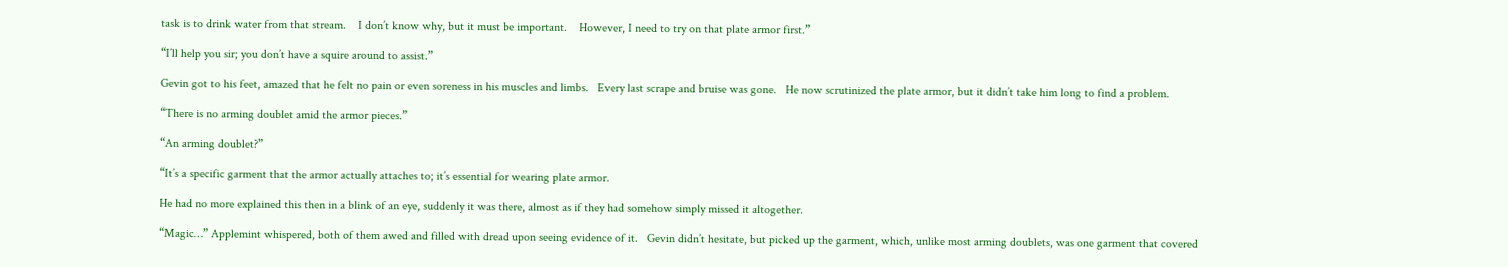task is to drink water from that stream.    I don’t know why, but it must be important.    However, I need to try on that plate armor first.”

“I’ll help you sir; you don’t have a squire around to assist.”

Gevin got to his feet, amazed that he felt no pain or even soreness in his muscles and limbs.   Every last scrape and bruise was gone.   He now scrutinized the plate armor, but it didn’t take him long to find a problem.

“There is no arming doublet amid the armor pieces.”

“An arming doublet?”

“It’s a specific garment that the armor actually attaches to; it’s essential for wearing plate armor.

He had no more explained this then in a blink of an eye, suddenly it was there, almost as if they had somehow simply missed it altogether.

“Magic…” Applemint whispered, both of them awed and filled with dread upon seeing evidence of it.   Gevin didn’t hesitate, but picked up the garment, which, unlike most arming doublets, was one garment that covered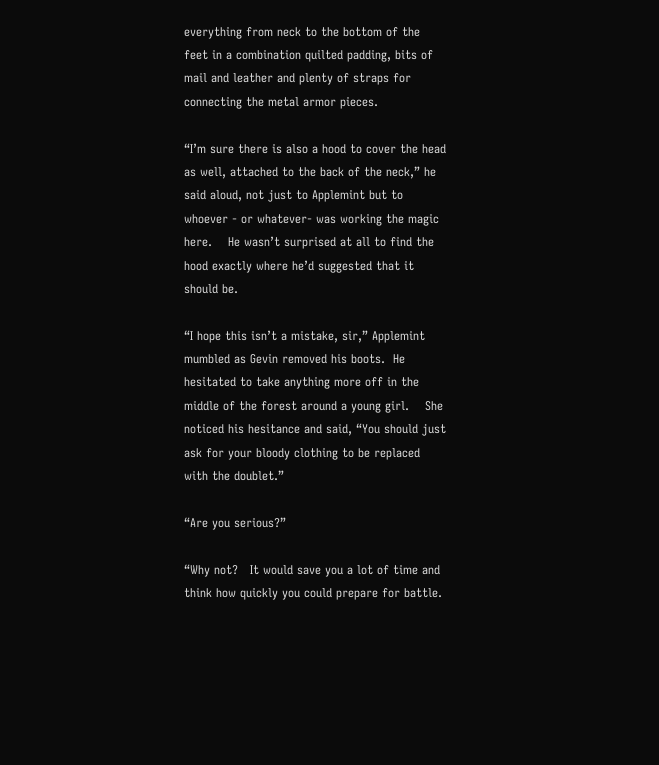everything from neck to the bottom of the feet in a combination quilted padding, bits of mail and leather and plenty of straps for connecting the metal armor pieces.

“I’m sure there is also a hood to cover the head as well, attached to the back of the neck,” he said aloud, not just to Applemint but to whoever - or whatever- was working the magic here.    He wasn’t surprised at all to find the hood exactly where he’d suggested that it should be.

“I hope this isn’t a mistake, sir,” Applemint mumbled as Gevin removed his boots.  He hesitated to take anything more off in the middle of the forest around a young girl.    She noticed his hesitance and said, “You should just ask for your bloody clothing to be replaced with the doublet.”

“Are you serious?”

“Why not?   It would save you a lot of time and think how quickly you could prepare for battle.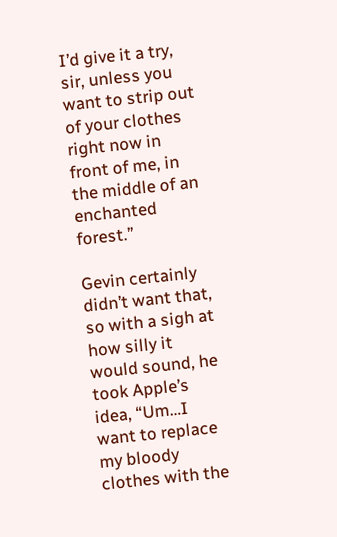I’d give it a try, sir, unless you want to strip out of your clothes right now in front of me, in the middle of an enchanted forest.”

Gevin certainly didn’t want that, so with a sigh at how silly it would sound, he took Apple’s idea, “Um…I want to replace my bloody clothes with the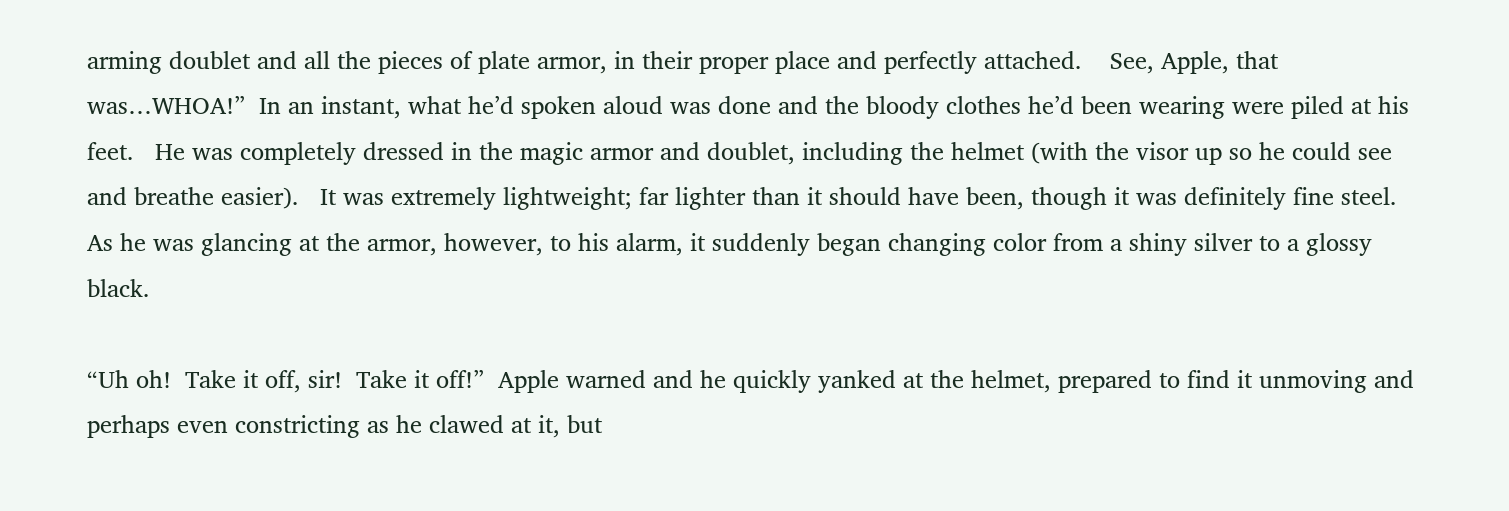arming doublet and all the pieces of plate armor, in their proper place and perfectly attached.    See, Apple, that was…WHOA!”  In an instant, what he’d spoken aloud was done and the bloody clothes he’d been wearing were piled at his feet.   He was completely dressed in the magic armor and doublet, including the helmet (with the visor up so he could see and breathe easier).   It was extremely lightweight; far lighter than it should have been, though it was definitely fine steel.   As he was glancing at the armor, however, to his alarm, it suddenly began changing color from a shiny silver to a glossy black.

“Uh oh!  Take it off, sir!  Take it off!”  Apple warned and he quickly yanked at the helmet, prepared to find it unmoving and perhaps even constricting as he clawed at it, but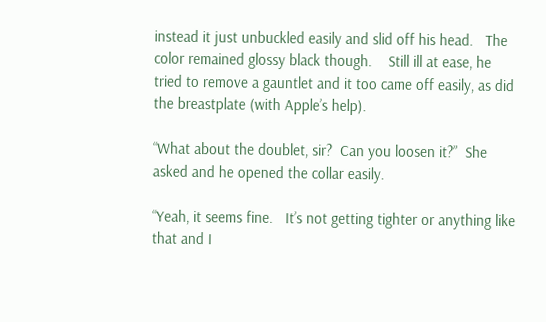instead it just unbuckled easily and slid off his head.   The color remained glossy black though.    Still ill at ease, he tried to remove a gauntlet and it too came off easily, as did the breastplate (with Apple’s help).

“What about the doublet, sir?  Can you loosen it?”  She asked and he opened the collar easily.

“Yeah, it seems fine.   It’s not getting tighter or anything like that and I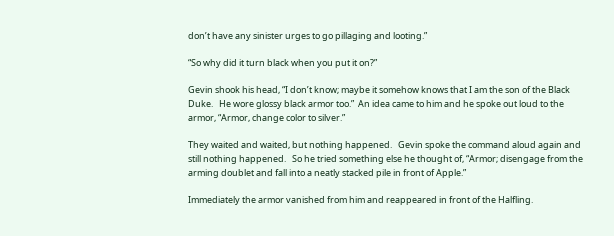don’t have any sinister urges to go pillaging and looting.”

“So why did it turn black when you put it on?”

Gevin shook his head, “I don’t know; maybe it somehow knows that I am the son of the Black Duke.   He wore glossy black armor too.”  An idea came to him and he spoke out loud to the armor, “Armor, change color to silver.”

They waited and waited, but nothing happened.   Gevin spoke the command aloud again and still nothing happened.   So he tried something else he thought of, “Armor; disengage from the arming doublet and fall into a neatly stacked pile in front of Apple.”

Immediately the armor vanished from him and reappeared in front of the Halfling.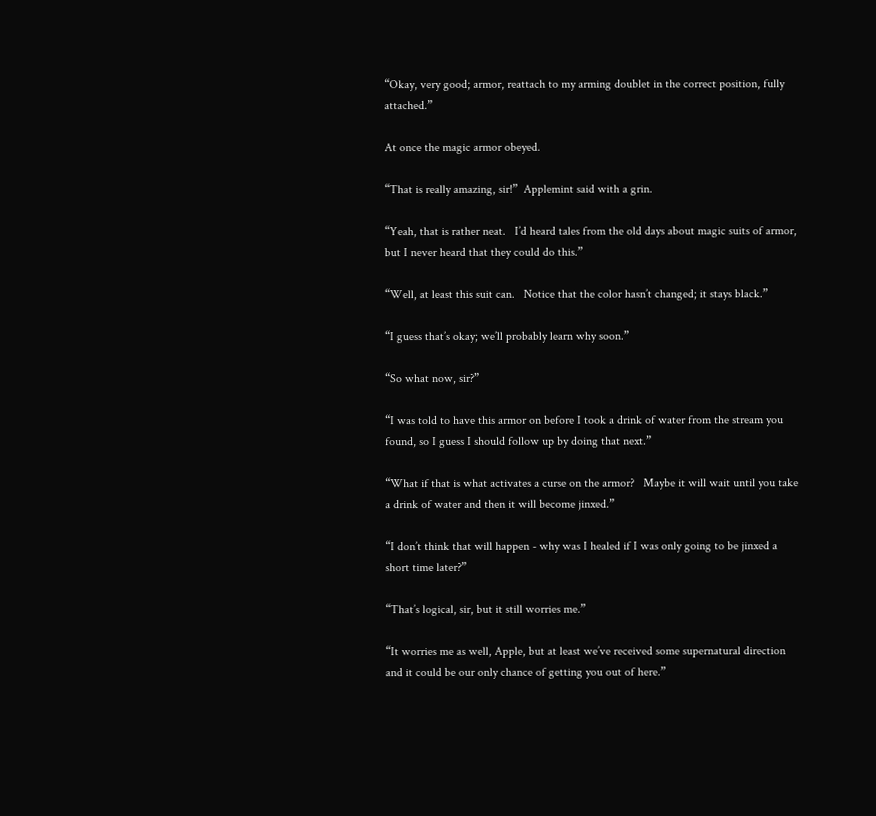“Okay, very good; armor, reattach to my arming doublet in the correct position, fully attached.”

At once the magic armor obeyed.

“That is really amazing, sir!”  Applemint said with a grin.

“Yeah, that is rather neat.   I’d heard tales from the old days about magic suits of armor, but I never heard that they could do this.”

“Well, at least this suit can.   Notice that the color hasn’t changed; it stays black.”

“I guess that’s okay; we’ll probably learn why soon.”

“So what now, sir?”

“I was told to have this armor on before I took a drink of water from the stream you found, so I guess I should follow up by doing that next.”

“What if that is what activates a curse on the armor?   Maybe it will wait until you take a drink of water and then it will become jinxed.”

“I don’t think that will happen - why was I healed if I was only going to be jinxed a short time later?”

“That’s logical, sir, but it still worries me.”

“It worries me as well, Apple, but at least we’ve received some supernatural direction and it could be our only chance of getting you out of here.”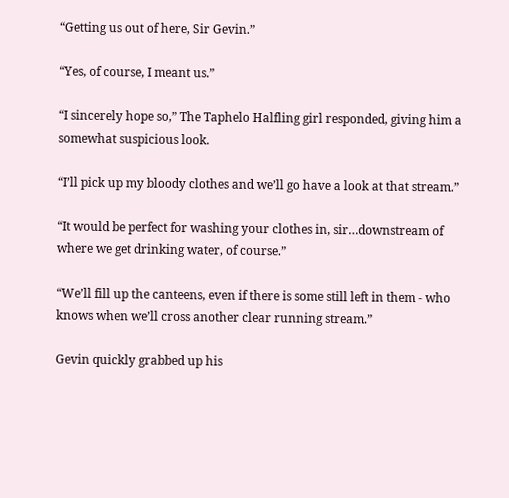“Getting us out of here, Sir Gevin.”

“Yes, of course, I meant us.”

“I sincerely hope so,” The Taphelo Halfling girl responded, giving him a somewhat suspicious look.

“I’ll pick up my bloody clothes and we’ll go have a look at that stream.”

“It would be perfect for washing your clothes in, sir…downstream of where we get drinking water, of course.”

“We’ll fill up the canteens, even if there is some still left in them - who knows when we’ll cross another clear running stream.”

Gevin quickly grabbed up his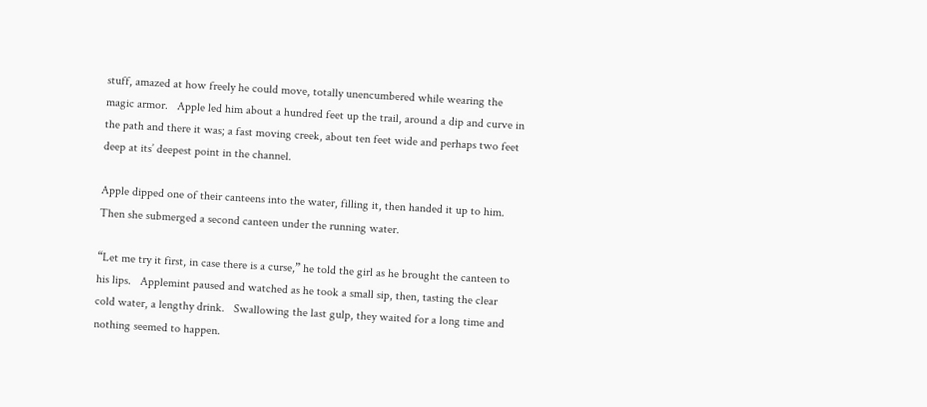stuff, amazed at how freely he could move, totally unencumbered while wearing the magic armor.   Apple led him about a hundred feet up the trail, around a dip and curve in the path and there it was; a fast moving creek, about ten feet wide and perhaps two feet deep at its’ deepest point in the channel.

Apple dipped one of their canteens into the water, filling it, then handed it up to him.   Then she submerged a second canteen under the running water.

“Let me try it first, in case there is a curse,” he told the girl as he brought the canteen to his lips.   Applemint paused and watched as he took a small sip, then, tasting the clear cold water, a lengthy drink.   Swallowing the last gulp, they waited for a long time and nothing seemed to happen.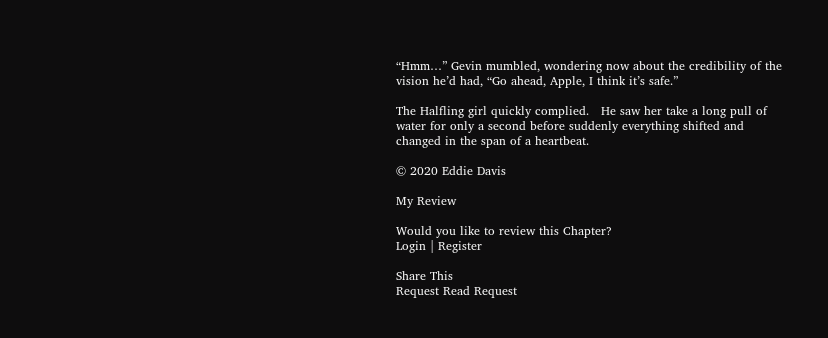“Hmm…” Gevin mumbled, wondering now about the credibility of the vision he’d had, “Go ahead, Apple, I think it’s safe.”

The Halfling girl quickly complied.   He saw her take a long pull of water for only a second before suddenly everything shifted and changed in the span of a heartbeat.

© 2020 Eddie Davis

My Review

Would you like to review this Chapter?
Login | Register

Share This
Request Read Request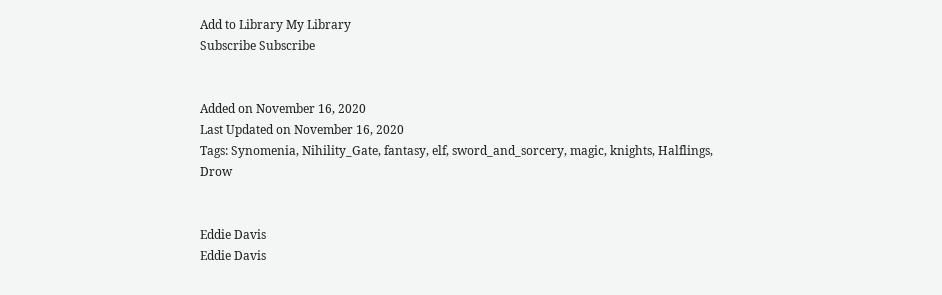Add to Library My Library
Subscribe Subscribe


Added on November 16, 2020
Last Updated on November 16, 2020
Tags: Synomenia, Nihility_Gate, fantasy, elf, sword_and_sorcery, magic, knights, Halflings, Drow


Eddie Davis
Eddie Davis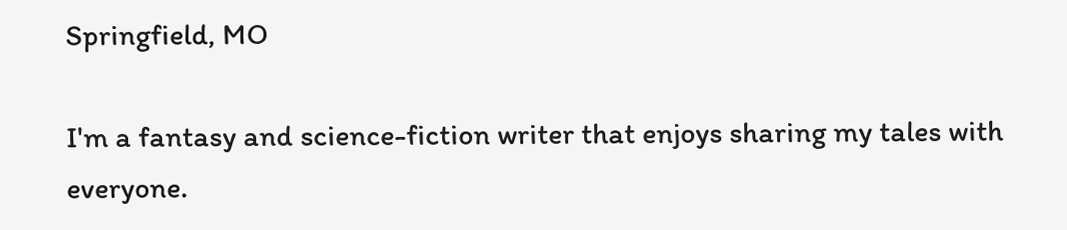Springfield, MO

I'm a fantasy and science-fiction writer that enjoys sharing my tales with everyone.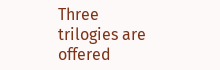Three trilogies are offered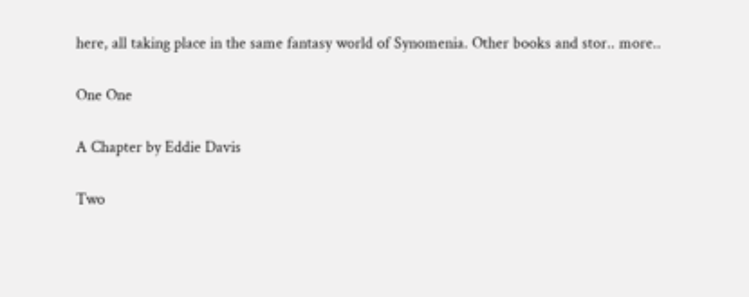here, all taking place in the same fantasy world of Synomenia. Other books and stor.. more..

One One

A Chapter by Eddie Davis

Two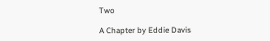Two

A Chapter by Eddie Davis